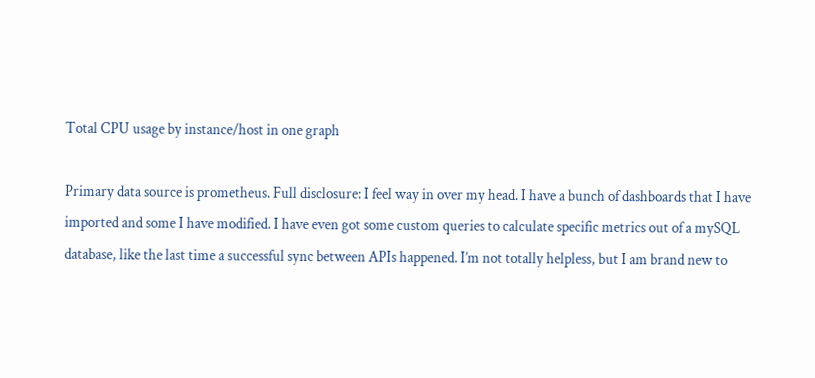Total CPU usage by instance/host in one graph

Primary data source is prometheus. Full disclosure: I feel way in over my head. I have a bunch of dashboards that I have imported and some I have modified. I have even got some custom queries to calculate specific metrics out of a mySQL database, like the last time a successful sync between APIs happened. I’m not totally helpless, but I am brand new to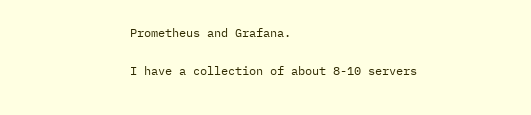Prometheus and Grafana.

I have a collection of about 8-10 servers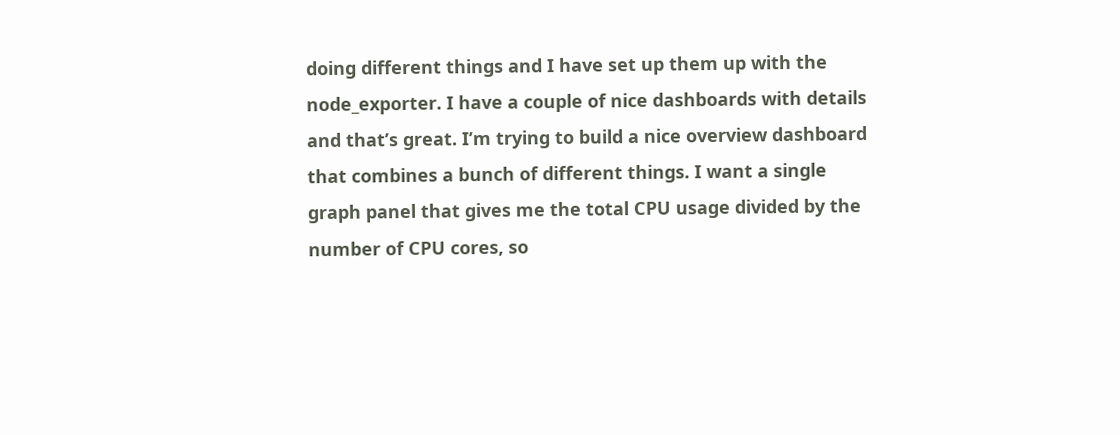doing different things and I have set up them up with the node_exporter. I have a couple of nice dashboards with details and that’s great. I’m trying to build a nice overview dashboard that combines a bunch of different things. I want a single graph panel that gives me the total CPU usage divided by the number of CPU cores, so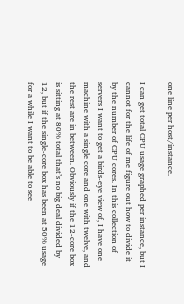one line per host/instance.

I can get total CPU usage graphed per instance, but I cannot for the life of me figure out how to divide it by the number of CPU cores. In this collection of servers I want to get a birds-eye view of, I have one machine with a single core and one with twelve, and the rest are in between. Obviously if the 12-core box is sitting at 80% total that’s no big deal divided by 12, but if the single-core box has been at 50% usage for a while I want to be able to see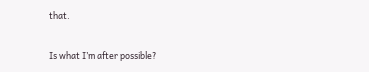that.

Is what I’m after possible?